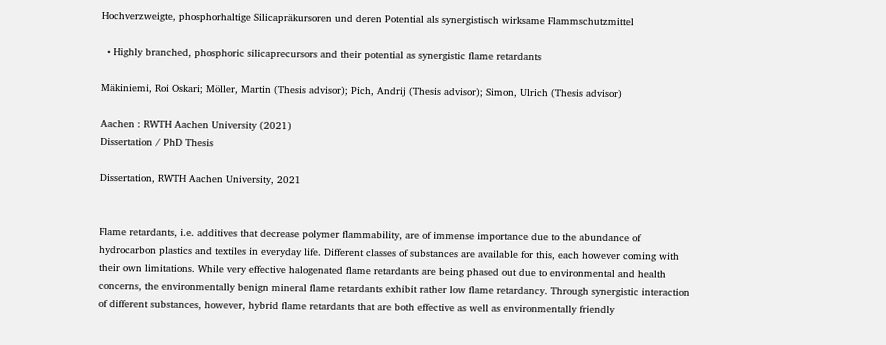Hochverzweigte, phosphorhaltige Silicapräkursoren und deren Potential als synergistisch wirksame Flammschutzmittel

  • Highly branched, phosphoric silicaprecursors and their potential as synergistic flame retardants

Mäkiniemi, Roi Oskari; Möller, Martin (Thesis advisor); Pich, Andrij (Thesis advisor); Simon, Ulrich (Thesis advisor)

Aachen : RWTH Aachen University (2021)
Dissertation / PhD Thesis

Dissertation, RWTH Aachen University, 2021


Flame retardants, i.e. additives that decrease polymer flammability, are of immense importance due to the abundance of hydrocarbon plastics and textiles in everyday life. Different classes of substances are available for this, each however coming with their own limitations. While very effective halogenated flame retardants are being phased out due to environmental and health concerns, the environmentally benign mineral flame retardants exhibit rather low flame retardancy. Through synergistic interaction of different substances, however, hybrid flame retardants that are both effective as well as environmentally friendly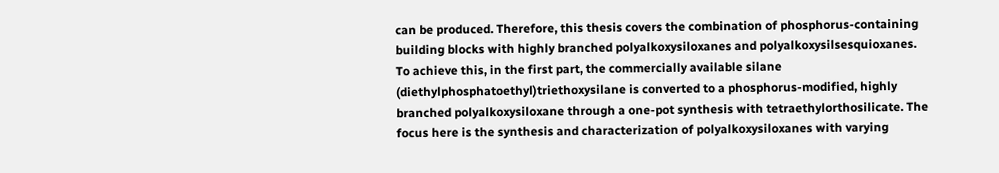can be produced. Therefore, this thesis covers the combination of phosphorus-containing building blocks with highly branched polyalkoxysiloxanes and polyalkoxysilsesquioxanes. To achieve this, in the first part, the commercially available silane (diethylphosphatoethyl)triethoxysilane is converted to a phosphorus-modified, highly branched polyalkoxysiloxane through a one-pot synthesis with tetraethylorthosilicate. The focus here is the synthesis and characterization of polyalkoxysiloxanes with varying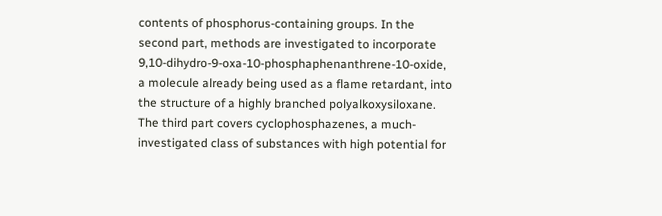contents of phosphorus-containing groups. In the second part, methods are investigated to incorporate 9,10-dihydro-9-oxa-10-phosphaphenanthrene-10-oxide, a molecule already being used as a flame retardant, into the structure of a highly branched polyalkoxysiloxane. The third part covers cyclophosphazenes, a much-investigated class of substances with high potential for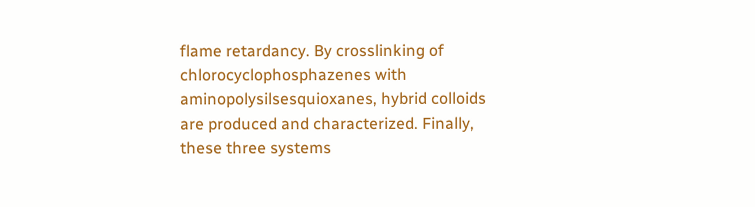flame retardancy. By crosslinking of chlorocyclophosphazenes with aminopolysilsesquioxanes, hybrid colloids are produced and characterized. Finally, these three systems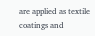are applied as textile coatings and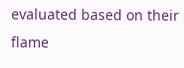evaluated based on their flame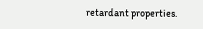retardant properties.